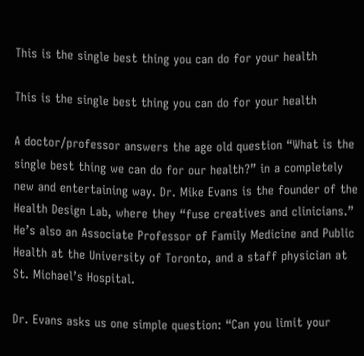This is the single best thing you can do for your health

This is the single best thing you can do for your health

A doctor/professor answers the age old question “What is the single best thing we can do for our health?” in a completely new and entertaining way. Dr. Mike Evans is the founder of the Health Design Lab, where they “fuse creatives and clinicians.” He’s also an Associate Professor of Family Medicine and Public Health at the University of Toronto, and a staff physician at St. Michael’s Hospital.

Dr. Evans asks us one simple question: “Can you limit your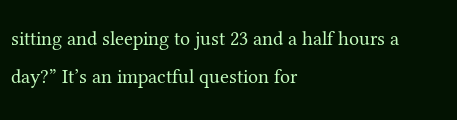sitting and sleeping to just 23 and a half hours a day?” It’s an impactful question for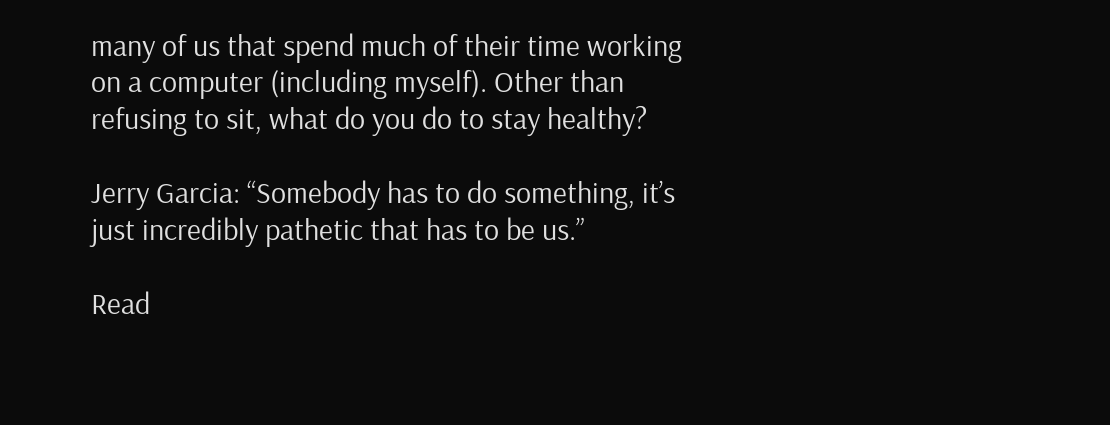many of us that spend much of their time working on a computer (including myself). Other than refusing to sit, what do you do to stay healthy?

Jerry Garcia: “Somebody has to do something, it’s just incredibly pathetic that has to be us.”

Read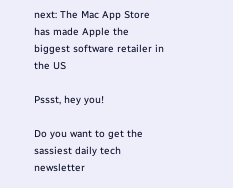next: The Mac App Store has made Apple the biggest software retailer in the US

Pssst, hey you!

Do you want to get the sassiest daily tech newsletter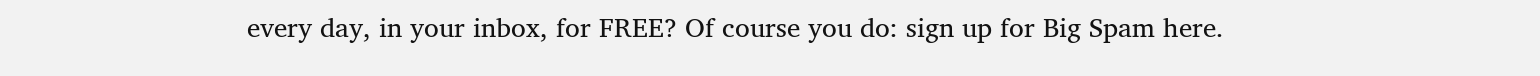every day, in your inbox, for FREE? Of course you do: sign up for Big Spam here.